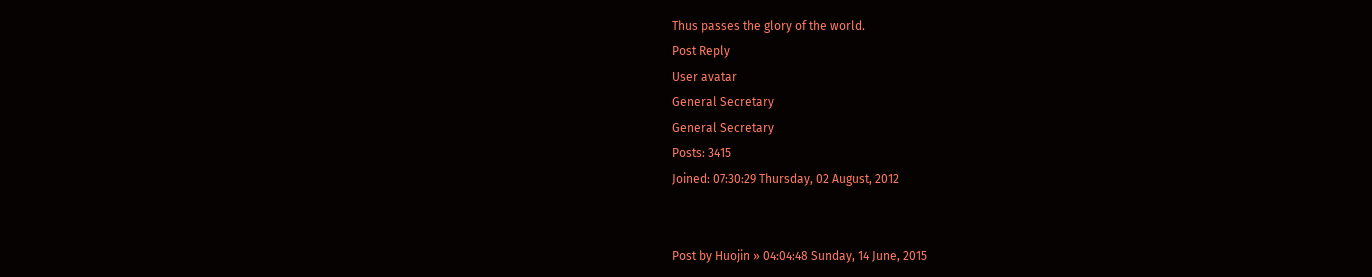Thus passes the glory of the world.
Post Reply
User avatar
General Secretary
General Secretary
Posts: 3415
Joined: 07:30:29 Thursday, 02 August, 2012


Post by Huojin » 04:04:48 Sunday, 14 June, 2015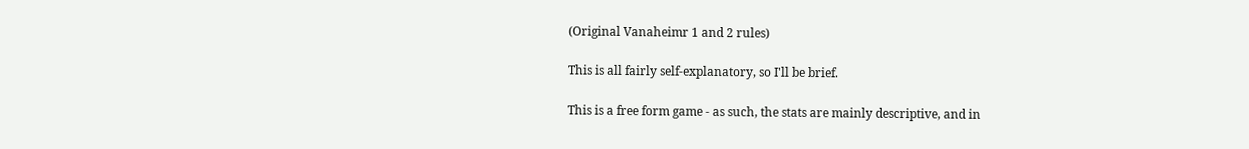(Original Vanaheimr 1 and 2 rules)

This is all fairly self-explanatory, so I'll be brief.

This is a free form game - as such, the stats are mainly descriptive, and in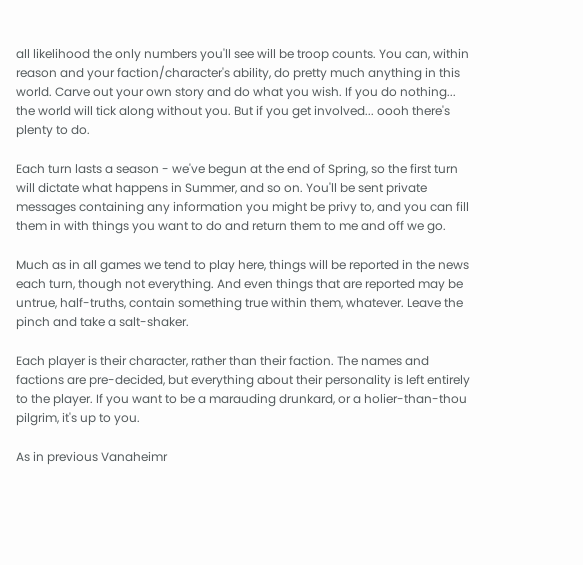all likelihood the only numbers you'll see will be troop counts. You can, within reason and your faction/character's ability, do pretty much anything in this world. Carve out your own story and do what you wish. If you do nothing... the world will tick along without you. But if you get involved... oooh there's plenty to do.

Each turn lasts a season - we've begun at the end of Spring, so the first turn will dictate what happens in Summer, and so on. You'll be sent private messages containing any information you might be privy to, and you can fill them in with things you want to do and return them to me and off we go.

Much as in all games we tend to play here, things will be reported in the news each turn, though not everything. And even things that are reported may be untrue, half-truths, contain something true within them, whatever. Leave the pinch and take a salt-shaker.

Each player is their character, rather than their faction. The names and factions are pre-decided, but everything about their personality is left entirely to the player. If you want to be a marauding drunkard, or a holier-than-thou pilgrim, it's up to you.

As in previous Vanaheimr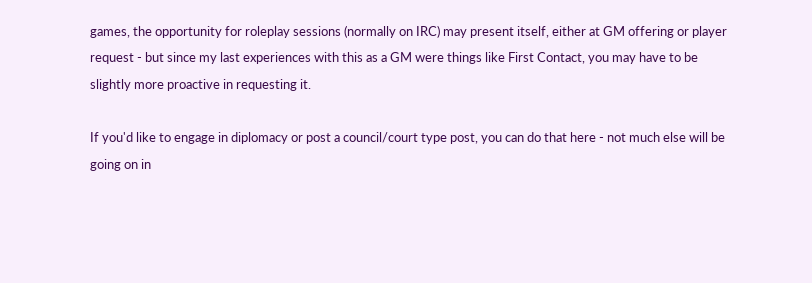games, the opportunity for roleplay sessions (normally on IRC) may present itself, either at GM offering or player request - but since my last experiences with this as a GM were things like First Contact, you may have to be slightly more proactive in requesting it.

If you'd like to engage in diplomacy or post a council/court type post, you can do that here - not much else will be going on in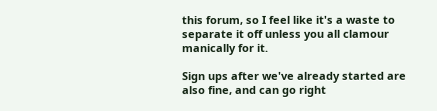this forum, so I feel like it's a waste to separate it off unless you all clamour manically for it.

Sign ups after we've already started are also fine, and can go right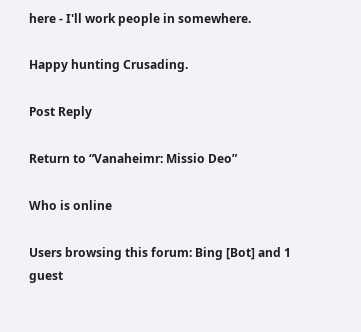here - I'll work people in somewhere.

Happy hunting Crusading.

Post Reply

Return to “Vanaheimr: Missio Deo”

Who is online

Users browsing this forum: Bing [Bot] and 1 guest